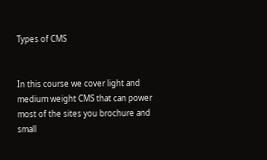Types of CMS


In this course we cover light and medium weight CMS that can power most of the sites you brochure and small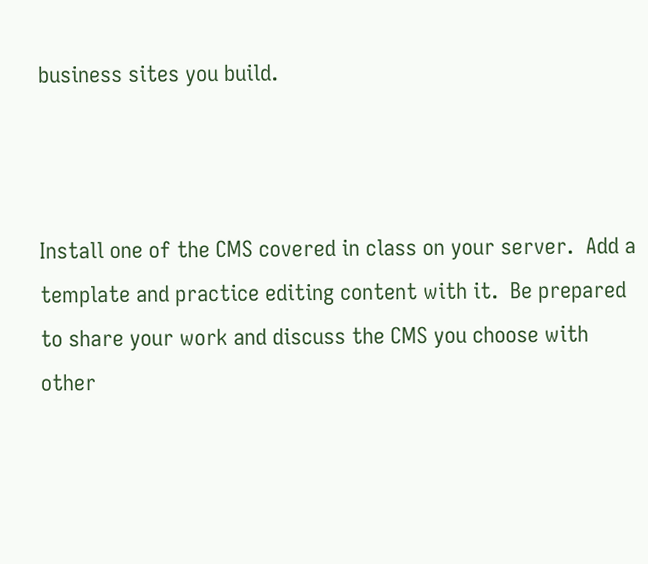business sites you build.



Install one of the CMS covered in class on your server.  Add a template and practice editing content with it.  Be prepared to share your work and discuss the CMS you choose with other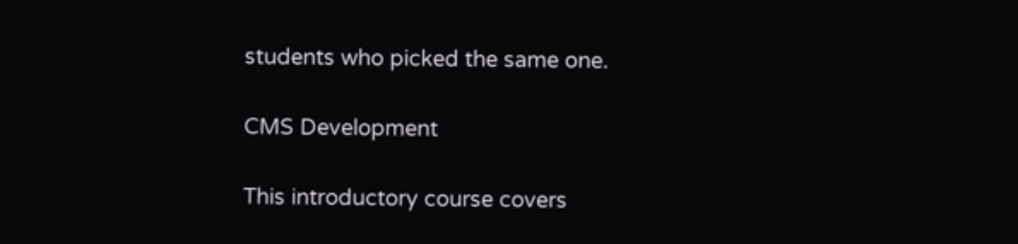students who picked the same one.

CMS Development

This introductory course covers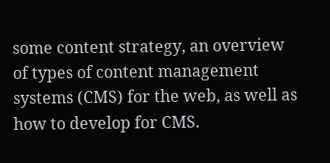some content strategy, an overview of types of content management systems (CMS) for the web, as well as how to develop for CMS.